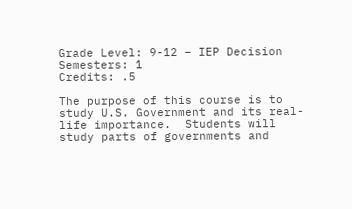Grade Level: 9-12 – IEP Decision
Semesters: 1
Credits: .5

The purpose of this course is to study U.S. Government and its real-life importance.  Students will study parts of governments and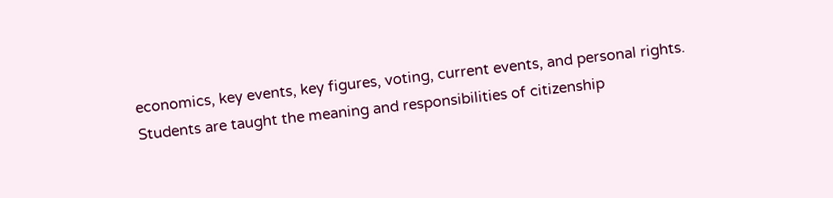economics, key events, key figures, voting, current events, and personal rights.  Students are taught the meaning and responsibilities of citizenship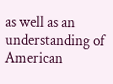as well as an understanding of American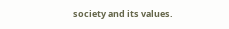society and its values.